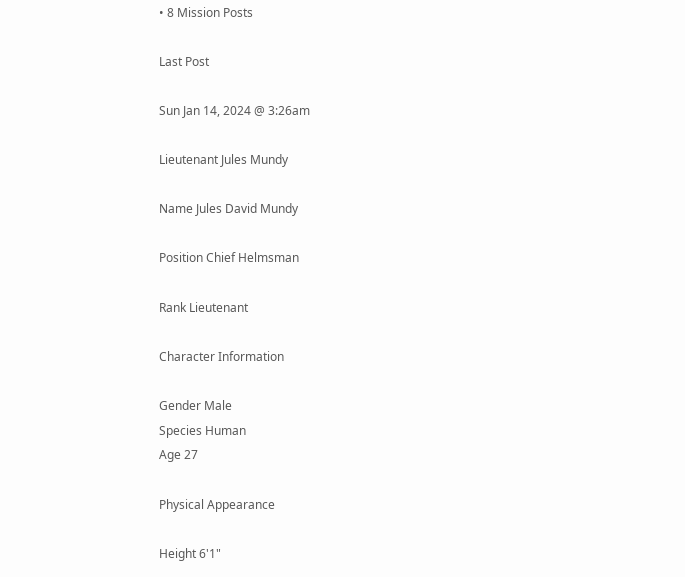• 8 Mission Posts

Last Post

Sun Jan 14, 2024 @ 3:26am

Lieutenant Jules Mundy

Name Jules David Mundy

Position Chief Helmsman

Rank Lieutenant

Character Information

Gender Male
Species Human
Age 27

Physical Appearance

Height 6'1"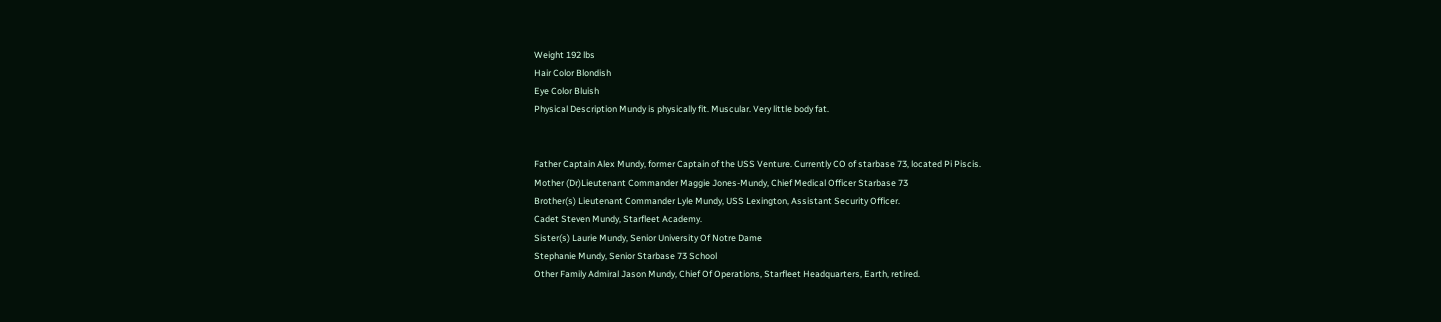Weight 192 lbs
Hair Color Blondish
Eye Color Bluish
Physical Description Mundy is physically fit. Muscular. Very little body fat.


Father Captain Alex Mundy, former Captain of the USS Venture. Currently CO of starbase 73, located Pi Piscis.
Mother (Dr)Lieutenant Commander Maggie Jones-Mundy, Chief Medical Officer Starbase 73
Brother(s) Lieutenant Commander Lyle Mundy, USS Lexington, Assistant Security Officer.
Cadet Steven Mundy, Starfleet Academy.
Sister(s) Laurie Mundy, Senior University Of Notre Dame
Stephanie Mundy, Senior Starbase 73 School
Other Family Admiral Jason Mundy, Chief Of Operations, Starfleet Headquarters, Earth, retired.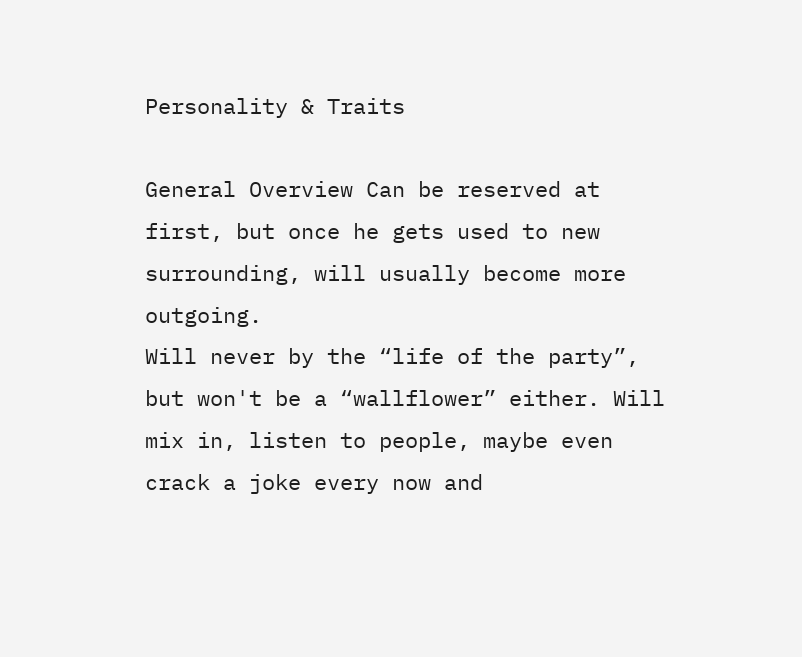Personality & Traits

General Overview Can be reserved at first, but once he gets used to new surrounding, will usually become more outgoing.
Will never by the “life of the party”, but won't be a “wallflower” either. Will mix in, listen to people, maybe even crack a joke every now and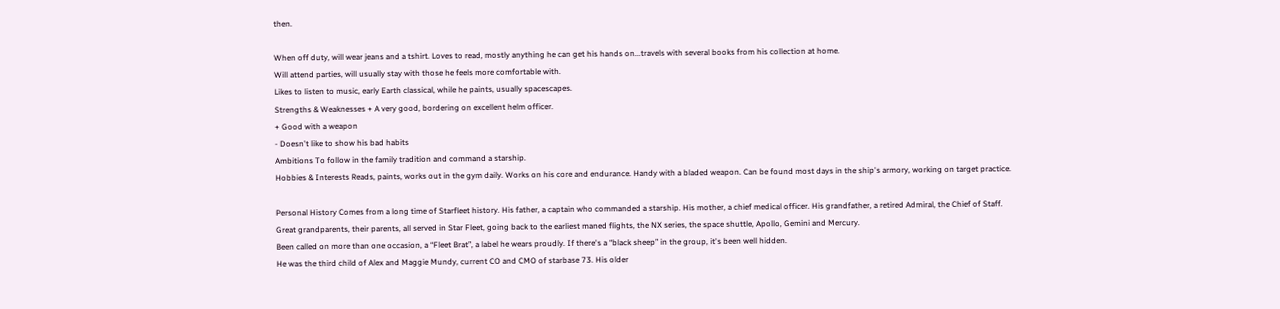then.

When off duty, will wear jeans and a tshirt. Loves to read, mostly anything he can get his hands on...travels with several books from his collection at home.
Will attend parties, will usually stay with those he feels more comfortable with.
Likes to listen to music, early Earth classical, while he paints, usually spacescapes.
Strengths & Weaknesses + A very good, bordering on excellent helm officer.
+ Good with a weapon
- Doesn't like to show his bad habits
Ambitions To follow in the family tradition and command a starship.
Hobbies & Interests Reads, paints, works out in the gym daily. Works on his core and endurance. Handy with a bladed weapon. Can be found most days in the ship's armory, working on target practice.

Personal History Comes from a long time of Starfleet history. His father, a captain who commanded a starship. His mother, a chief medical officer. His grandfather, a retired Admiral, the Chief of Staff.
Great grandparents, their parents, all served in Star Fleet, going back to the earliest maned flights, the NX series, the space shuttle, Apollo, Gemini and Mercury.
Been called on more than one occasion, a “Fleet Brat”, a label he wears proudly. If there's a “black sheep” in the group, it's been well hidden.
He was the third child of Alex and Maggie Mundy, current CO and CMO of starbase 73. His older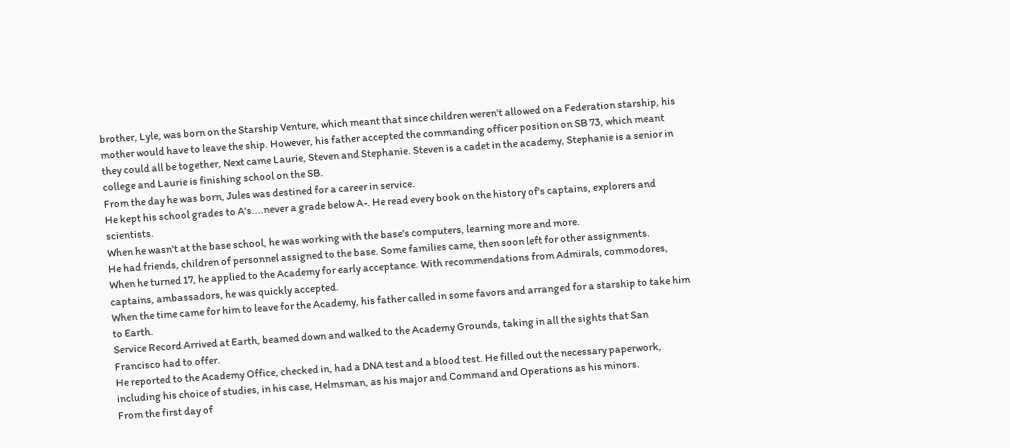brother, Lyle, was born on the Starship Venture, which meant that since children weren't allowed on a Federation starship, his mother would have to leave the ship. However, his father accepted the commanding officer position on SB 73, which meant they could all be together, Next came Laurie, Steven and Stephanie. Steven is a cadet in the academy, Stephanie is a senior in college and Laurie is finishing school on the SB.
From the day he was born, Jules was destined for a career in service.
He kept his school grades to A's....never a grade below A-. He read every book on the history of's captains, explorers and scientists.
When he wasn't at the base school, he was working with the base's computers, learning more and more.
He had friends, children of personnel assigned to the base. Some families came, then soon left for other assignments.
When he turned 17, he applied to the Academy for early acceptance. With recommendations from Admirals, commodores, captains, ambassadors, he was quickly accepted.
When the time came for him to leave for the Academy, his father called in some favors and arranged for a starship to take him to Earth.
Service Record Arrived at Earth, beamed down and walked to the Academy Grounds, taking in all the sights that San Francisco had to offer.
He reported to the Academy Office, checked in, had a DNA test and a blood test. He filled out the necessary paperwork, including his choice of studies, in his case, Helmsman, as his major and Command and Operations as his minors.
From the first day of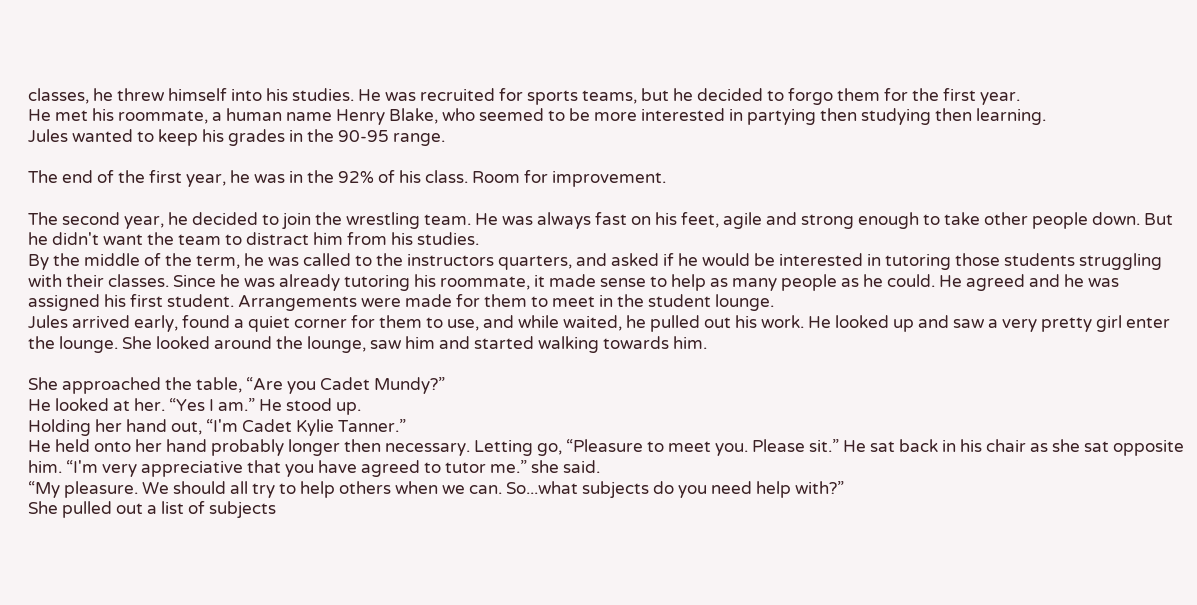classes, he threw himself into his studies. He was recruited for sports teams, but he decided to forgo them for the first year.
He met his roommate, a human name Henry Blake, who seemed to be more interested in partying then studying then learning.
Jules wanted to keep his grades in the 90-95 range.

The end of the first year, he was in the 92% of his class. Room for improvement.

The second year, he decided to join the wrestling team. He was always fast on his feet, agile and strong enough to take other people down. But he didn't want the team to distract him from his studies.
By the middle of the term, he was called to the instructors quarters, and asked if he would be interested in tutoring those students struggling with their classes. Since he was already tutoring his roommate, it made sense to help as many people as he could. He agreed and he was assigned his first student. Arrangements were made for them to meet in the student lounge.
Jules arrived early, found a quiet corner for them to use, and while waited, he pulled out his work. He looked up and saw a very pretty girl enter the lounge. She looked around the lounge, saw him and started walking towards him.

She approached the table, “Are you Cadet Mundy?”
He looked at her. “Yes I am.” He stood up.
Holding her hand out, “I'm Cadet Kylie Tanner.”
He held onto her hand probably longer then necessary. Letting go, “Pleasure to meet you. Please sit.” He sat back in his chair as she sat opposite him. “I'm very appreciative that you have agreed to tutor me.” she said.
“My pleasure. We should all try to help others when we can. So...what subjects do you need help with?”
She pulled out a list of subjects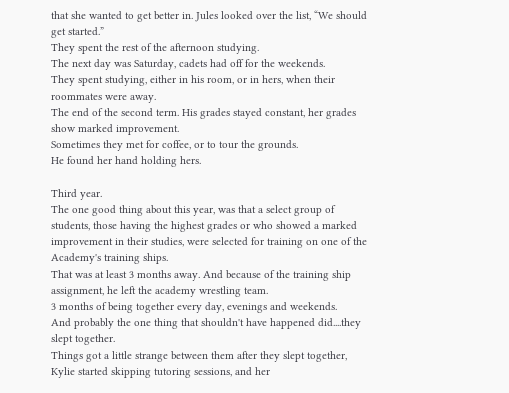that she wanted to get better in. Jules looked over the list, “We should get started.”
They spent the rest of the afternoon studying.
The next day was Saturday, cadets had off for the weekends.
They spent studying, either in his room, or in hers, when their roommates were away.
The end of the second term. His grades stayed constant, her grades show marked improvement.
Sometimes they met for coffee, or to tour the grounds.
He found her hand holding hers.

Third year.
The one good thing about this year, was that a select group of students, those having the highest grades or who showed a marked improvement in their studies, were selected for training on one of the Academy's training ships.
That was at least 3 months away. And because of the training ship assignment, he left the academy wrestling team.
3 months of being together every day, evenings and weekends.
And probably the one thing that shouldn't have happened did....they slept together.
Things got a little strange between them after they slept together, Kylie started skipping tutoring sessions, and her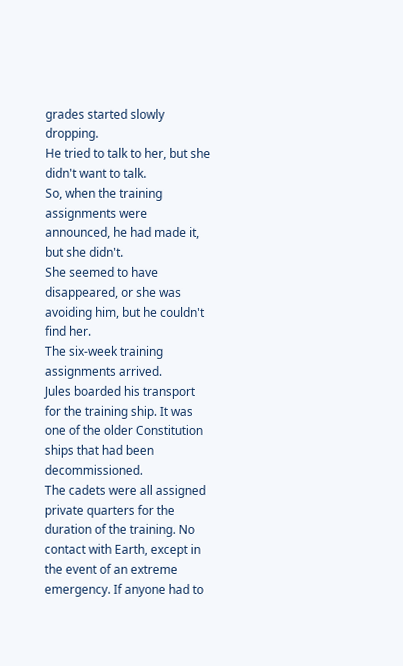grades started slowly dropping.
He tried to talk to her, but she didn't want to talk.
So, when the training assignments were announced, he had made it, but she didn't.
She seemed to have disappeared, or she was avoiding him, but he couldn't find her.
The six-week training assignments arrived.
Jules boarded his transport for the training ship. It was one of the older Constitution ships that had been decommissioned.
The cadets were all assigned private quarters for the duration of the training. No contact with Earth, except in the event of an extreme emergency. If anyone had to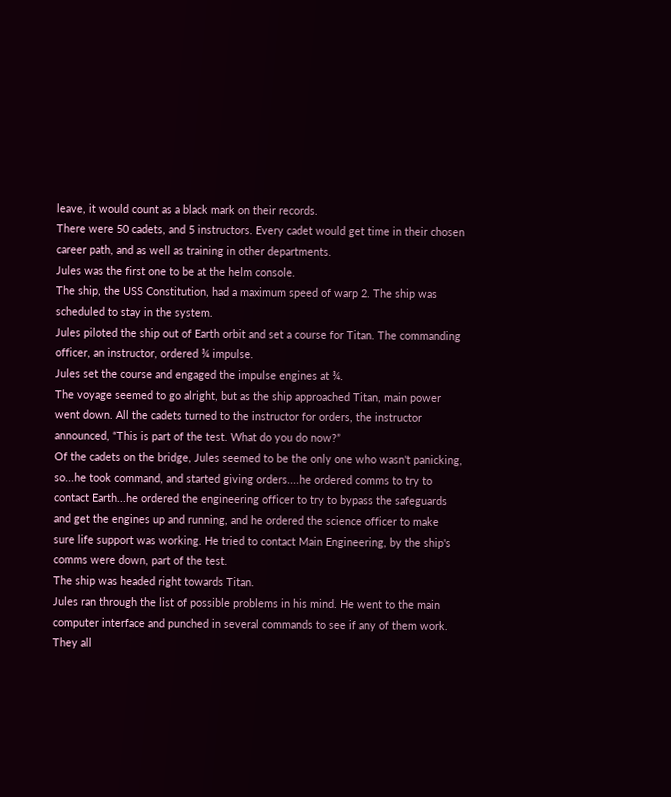leave, it would count as a black mark on their records.
There were 50 cadets, and 5 instructors. Every cadet would get time in their chosen career path, and as well as training in other departments.
Jules was the first one to be at the helm console.
The ship, the USS Constitution, had a maximum speed of warp 2. The ship was scheduled to stay in the system.
Jules piloted the ship out of Earth orbit and set a course for Titan. The commanding officer, an instructor, ordered ¾ impulse.
Jules set the course and engaged the impulse engines at ¾.
The voyage seemed to go alright, but as the ship approached Titan, main power went down. All the cadets turned to the instructor for orders, the instructor announced, “This is part of the test. What do you do now?”
Of the cadets on the bridge, Jules seemed to be the only one who wasn't panicking, so...he took command, and started giving orders....he ordered comms to try to contact Earth...he ordered the engineering officer to try to bypass the safeguards and get the engines up and running, and he ordered the science officer to make sure life support was working. He tried to contact Main Engineering, by the ship's comms were down, part of the test.
The ship was headed right towards Titan.
Jules ran through the list of possible problems in his mind. He went to the main computer interface and punched in several commands to see if any of them work. They all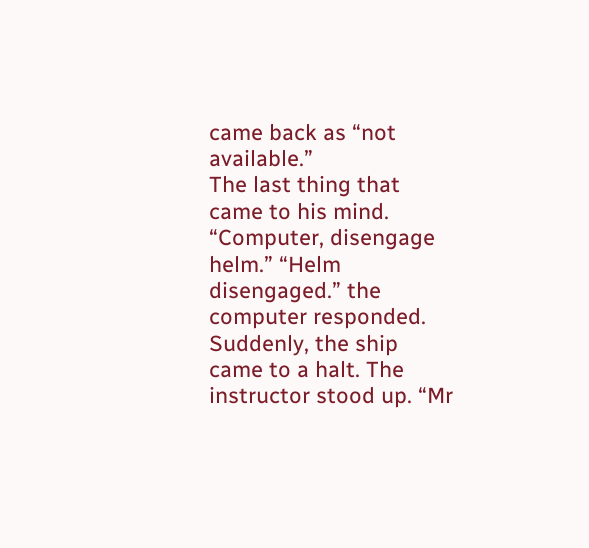came back as “not available.”
The last thing that came to his mind. “Computer, disengage helm.” “Helm disengaged.” the computer responded.
Suddenly, the ship came to a halt. The instructor stood up. “Mr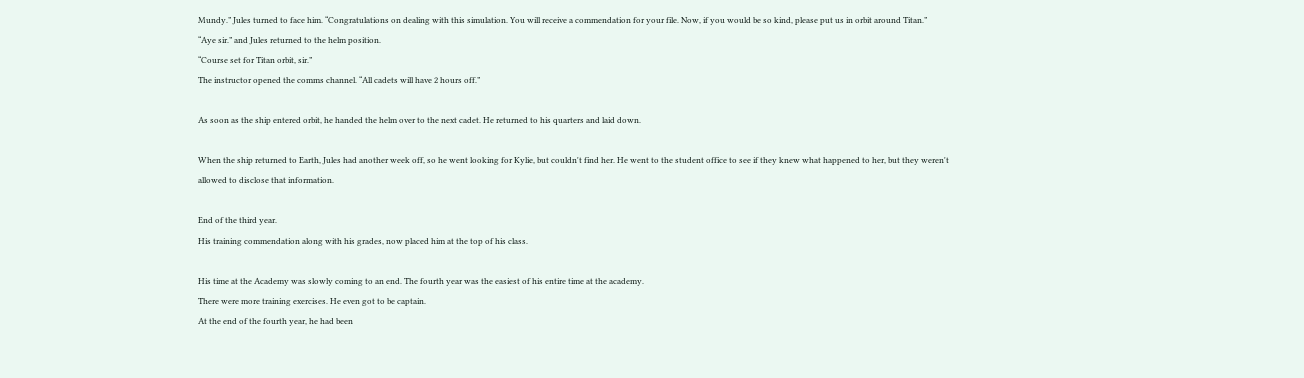Mundy.” Jules turned to face him. “Congratulations on dealing with this simulation. You will receive a commendation for your file. Now, if you would be so kind, please put us in orbit around Titan.”
“Aye sir.” and Jules returned to the helm position.
“Course set for Titan orbit, sir.”
The instructor opened the comms channel. “All cadets will have 2 hours off.”

As soon as the ship entered orbit, he handed the helm over to the next cadet. He returned to his quarters and laid down.

When the ship returned to Earth, Jules had another week off, so he went looking for Kylie, but couldn't find her. He went to the student office to see if they knew what happened to her, but they weren't allowed to disclose that information.

End of the third year.
His training commendation along with his grades, now placed him at the top of his class.

His time at the Academy was slowly coming to an end. The fourth year was the easiest of his entire time at the academy.
There were more training exercises. He even got to be captain.
At the end of the fourth year, he had been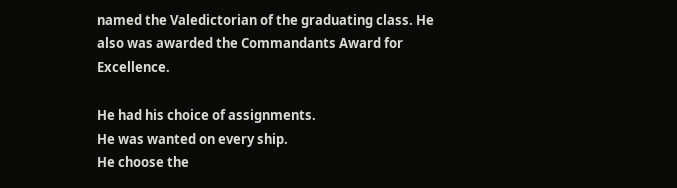named the Valedictorian of the graduating class. He also was awarded the Commandants Award for Excellence.

He had his choice of assignments.
He was wanted on every ship.
He choose the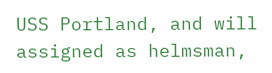USS Portland, and will assigned as helmsman,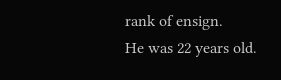rank of ensign.
He was 22 years old.